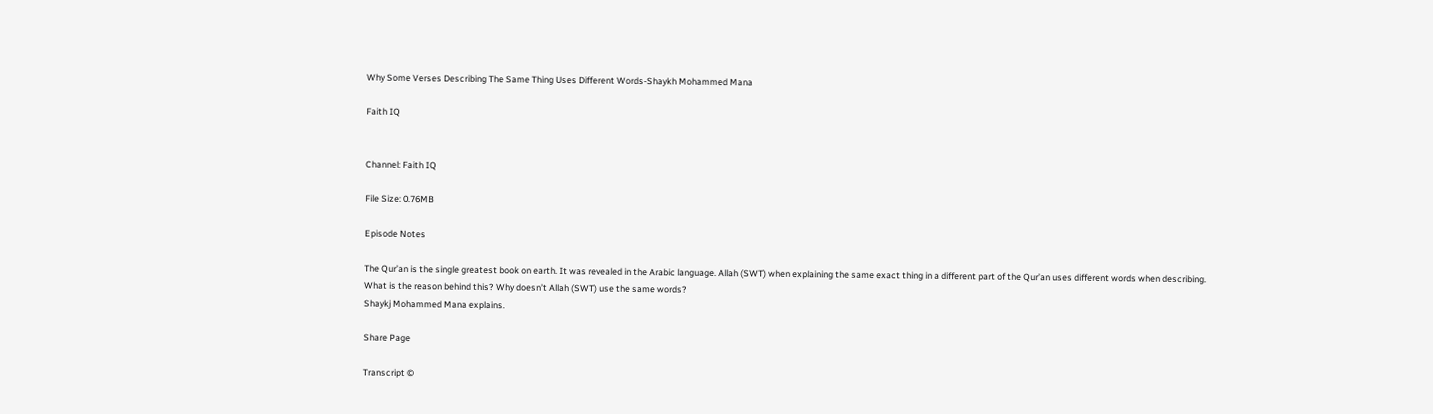Why Some Verses Describing The Same Thing Uses Different Words-Shaykh Mohammed Mana

Faith IQ


Channel: Faith IQ

File Size: 0.76MB

Episode Notes

The Qur’an is the single greatest book on earth. It was revealed in the Arabic language. Allah (SWT) when explaining the same exact thing in a different part of the Qur’an uses different words when describing.
What is the reason behind this? Why doesn’t Allah (SWT) use the same words?
Shaykj Mohammed Mana explains.

Share Page

Transcript ©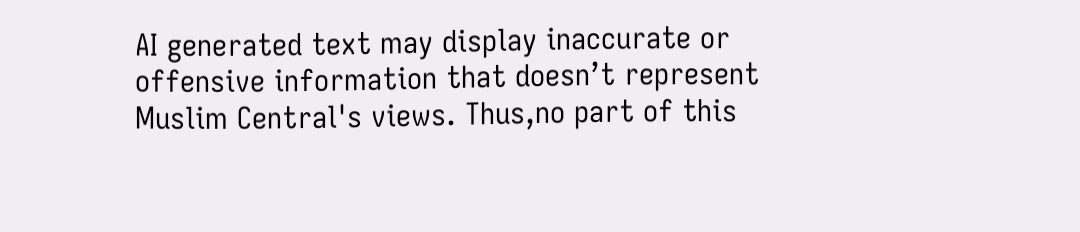AI generated text may display inaccurate or offensive information that doesn’t represent Muslim Central's views. Thus,no part of this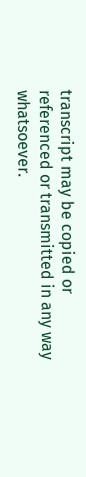transcript may be copied or referenced or transmitted in any way whatsoever.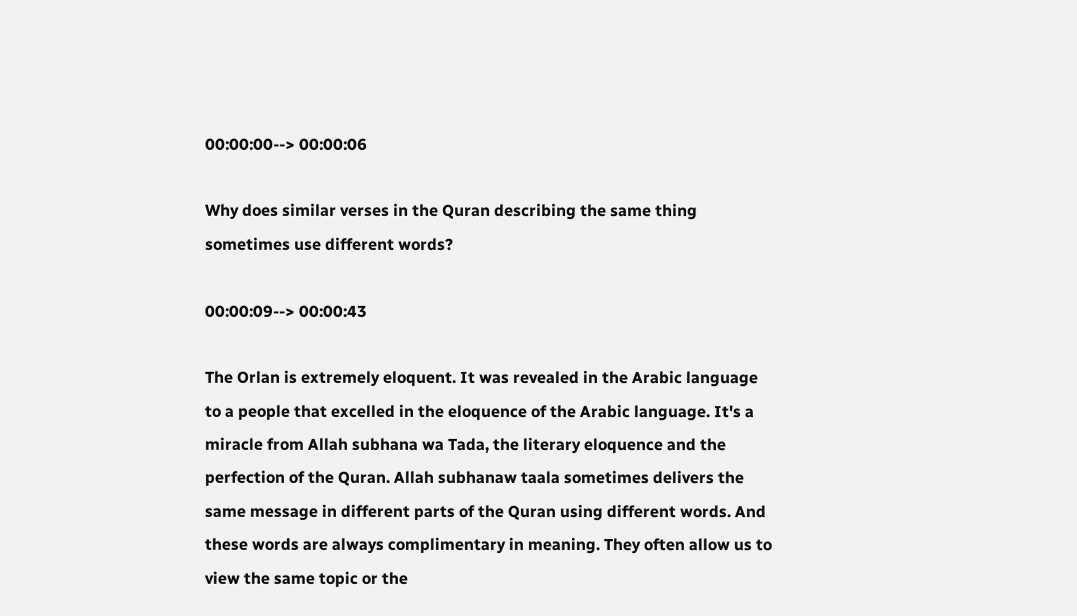00:00:00--> 00:00:06

Why does similar verses in the Quran describing the same thing sometimes use different words?

00:00:09--> 00:00:43

The Orlan is extremely eloquent. It was revealed in the Arabic language to a people that excelled in the eloquence of the Arabic language. It's a miracle from Allah subhana wa Tada, the literary eloquence and the perfection of the Quran. Allah subhanaw taala sometimes delivers the same message in different parts of the Quran using different words. And these words are always complimentary in meaning. They often allow us to view the same topic or the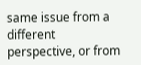same issue from a different perspective, or from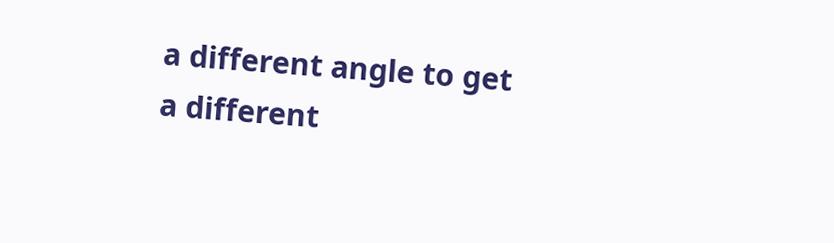a different angle to get a different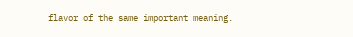flavor of the same important meaning.